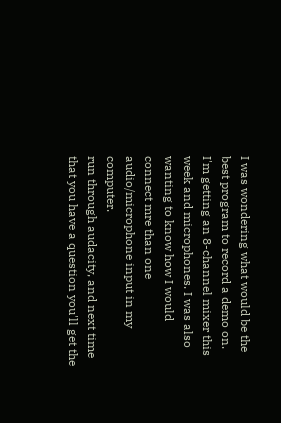I was wondering what would be the best program to record a demo on. I'm getting an 8-channel mixer this week and microphones. I was also wanting to know how I would connect mre than one audio/microphone input in my computer.
run through audacity, and next time that you have a question you'll get the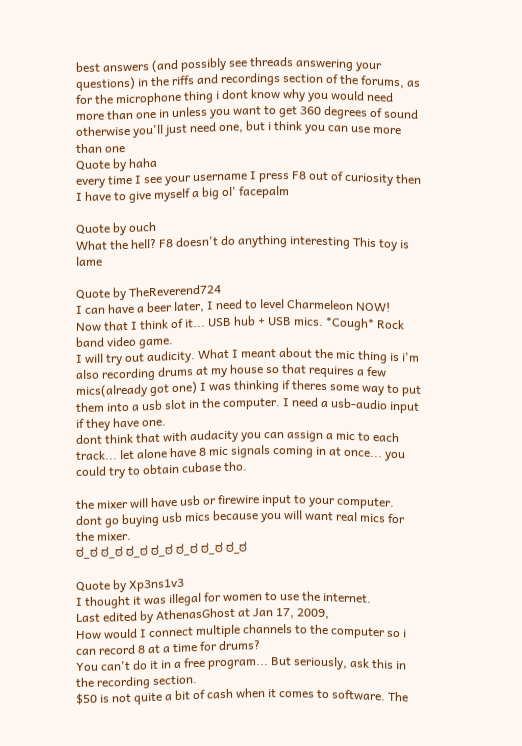best answers (and possibly see threads answering your questions) in the riffs and recordings section of the forums, as for the microphone thing i dont know why you would need more than one in unless you want to get 360 degrees of sound otherwise you'll just need one, but i think you can use more than one
Quote by haha
every time I see your username I press F8 out of curiosity then I have to give myself a big ol' facepalm

Quote by ouch
What the hell? F8 doesn't do anything interesting This toy is lame

Quote by TheReverend724
I can have a beer later, I need to level Charmeleon NOW!
Now that I think of it... USB hub + USB mics. *Cough* Rock band video game.
I will try out audicity. What I meant about the mic thing is i'm also recording drums at my house so that requires a few mics(already got one) I was thinking if theres some way to put them into a usb slot in the computer. I need a usb-audio input if they have one.
dont think that with audacity you can assign a mic to each track... let alone have 8 mic signals coming in at once... you could try to obtain cubase tho.

the mixer will have usb or firewire input to your computer. dont go buying usb mics because you will want real mics for the mixer.
ಠ_ಠ ಠ_ಠ ಠ_ಠ ಠ_ಠ ಠ_ಠ ಠ_ಠ ಠ_ಠ

Quote by Xp3ns1v3
I thought it was illegal for women to use the internet.
Last edited by AthenasGhost at Jan 17, 2009,
How would I connect multiple channels to the computer so i can record 8 at a time for drums?
You can't do it in a free program... But seriously, ask this in the recording section.
$50 is not quite a bit of cash when it comes to software. The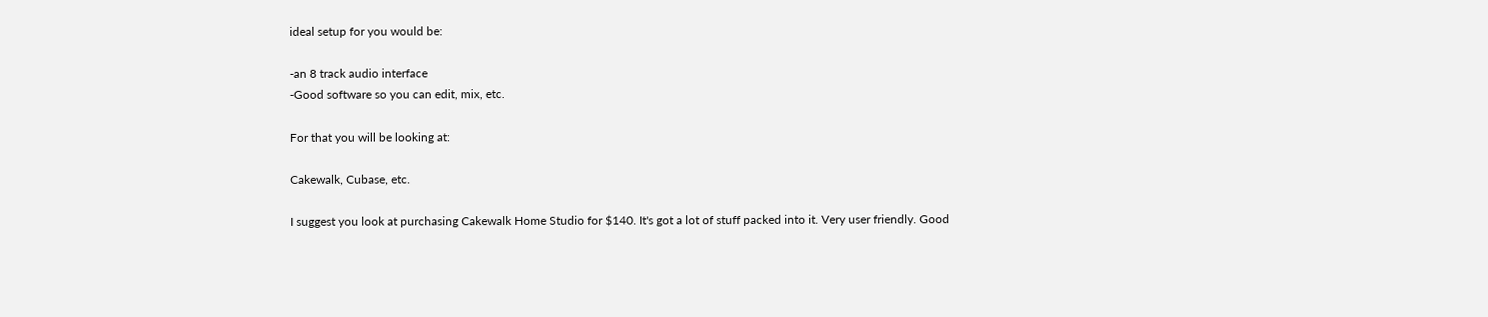ideal setup for you would be:

-an 8 track audio interface
-Good software so you can edit, mix, etc.

For that you will be looking at:

Cakewalk, Cubase, etc.

I suggest you look at purchasing Cakewalk Home Studio for $140. It's got a lot of stuff packed into it. Very user friendly. Good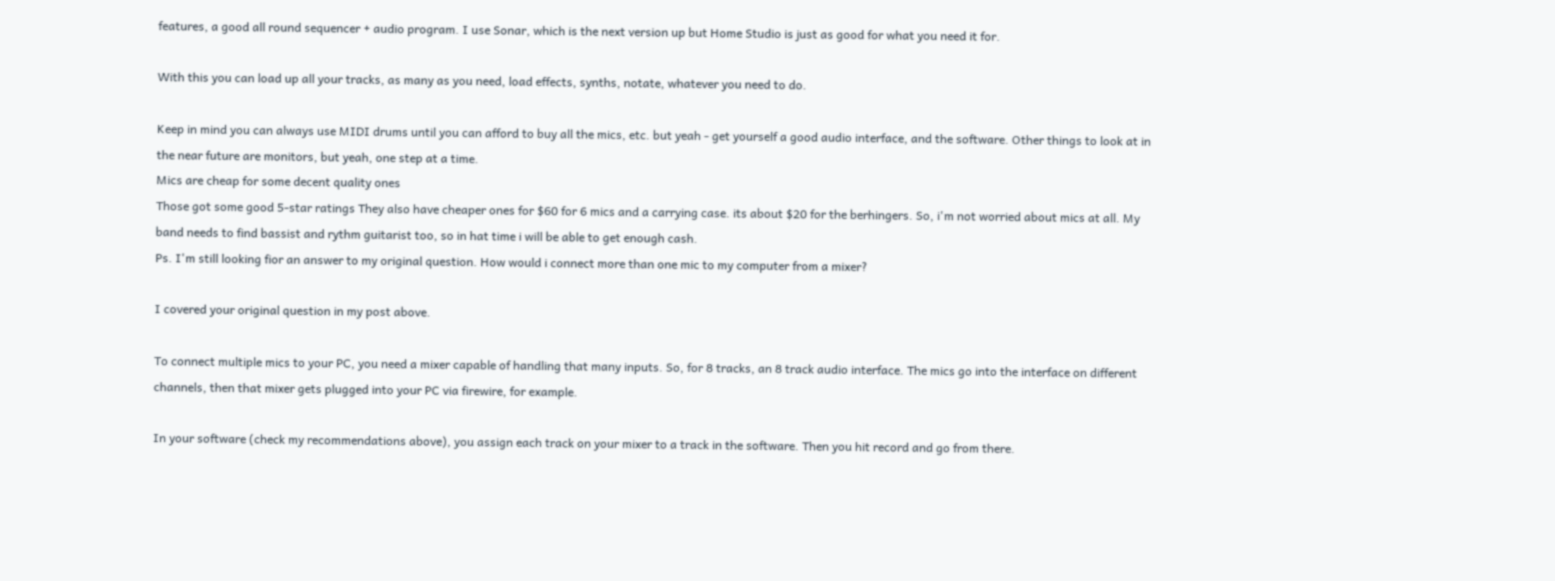features, a good all round sequencer + audio program. I use Sonar, which is the next version up but Home Studio is just as good for what you need it for.

With this you can load up all your tracks, as many as you need, load effects, synths, notate, whatever you need to do.

Keep in mind you can always use MIDI drums until you can afford to buy all the mics, etc. but yeah - get yourself a good audio interface, and the software. Other things to look at in the near future are monitors, but yeah, one step at a time.
Mics are cheap for some decent quality ones
Those got some good 5-star ratings They also have cheaper ones for $60 for 6 mics and a carrying case. its about $20 for the berhingers. So, i'm not worried about mics at all. My band needs to find bassist and rythm guitarist too, so in hat time i will be able to get enough cash.
Ps. I'm still looking fior an answer to my original question. How would i connect more than one mic to my computer from a mixer?

I covered your original question in my post above.

To connect multiple mics to your PC, you need a mixer capable of handling that many inputs. So, for 8 tracks, an 8 track audio interface. The mics go into the interface on different channels, then that mixer gets plugged into your PC via firewire, for example.

In your software (check my recommendations above), you assign each track on your mixer to a track in the software. Then you hit record and go from there.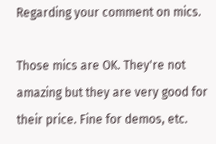Regarding your comment on mics.

Those mics are OK. They're not amazing but they are very good for their price. Fine for demos, etc.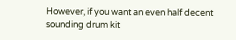However, if you want an even half decent sounding drum kit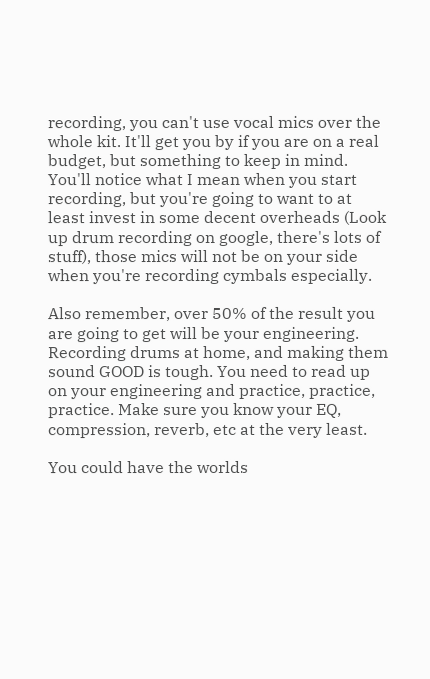recording, you can't use vocal mics over the whole kit. It'll get you by if you are on a real budget, but something to keep in mind. You'll notice what I mean when you start recording, but you're going to want to at least invest in some decent overheads (Look up drum recording on google, there's lots of stuff), those mics will not be on your side when you're recording cymbals especially.

Also remember, over 50% of the result you are going to get will be your engineering. Recording drums at home, and making them sound GOOD is tough. You need to read up on your engineering and practice, practice, practice. Make sure you know your EQ, compression, reverb, etc at the very least.

You could have the worlds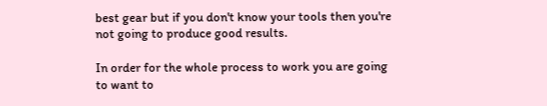best gear but if you don't know your tools then you're not going to produce good results.

In order for the whole process to work you are going to want to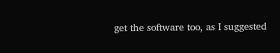get the software too, as I suggested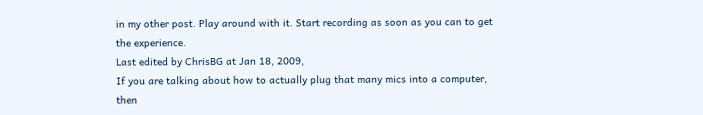in my other post. Play around with it. Start recording as soon as you can to get the experience.
Last edited by ChrisBG at Jan 18, 2009,
If you are talking about how to actually plug that many mics into a computer, then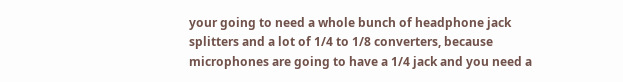your going to need a whole bunch of headphone jack splitters and a lot of 1/4 to 1/8 converters, because microphones are going to have a 1/4 jack and you need a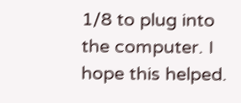1/8 to plug into the computer. I hope this helped.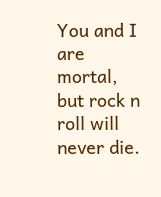You and I are mortal, but rock n roll will never die.